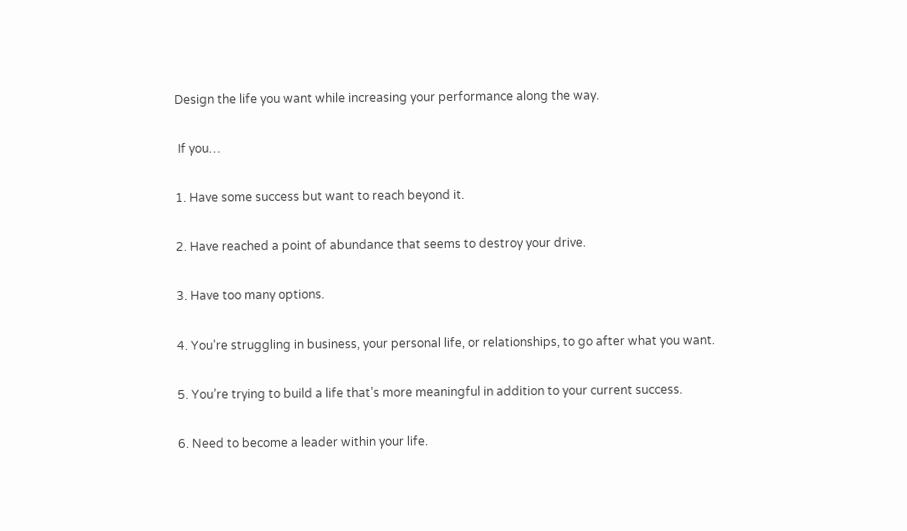Design the life you want while increasing your performance along the way.

 If you…

1. Have some success but want to reach beyond it.

2. Have reached a point of abundance that seems to destroy your drive.

3. Have too many options.

4. You’re struggling in business, your personal life, or relationships, to go after what you want.

5. You’re trying to build a life that’s more meaningful in addition to your current success.

6. Need to become a leader within your life.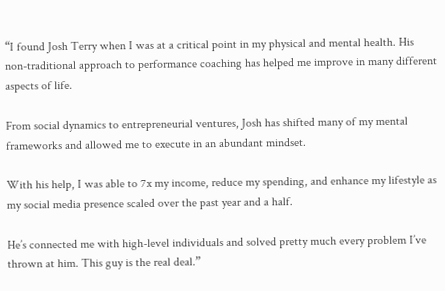“I found Josh Terry when I was at a critical point in my physical and mental health. His non-traditional approach to performance coaching has helped me improve in many different aspects of life.

From social dynamics to entrepreneurial ventures, Josh has shifted many of my mental frameworks and allowed me to execute in an abundant mindset.

With his help, I was able to 7x my income, reduce my spending, and enhance my lifestyle as my social media presence scaled over the past year and a half.

He’s connected me with high-level individuals and solved pretty much every problem I’ve thrown at him. This guy is the real deal.”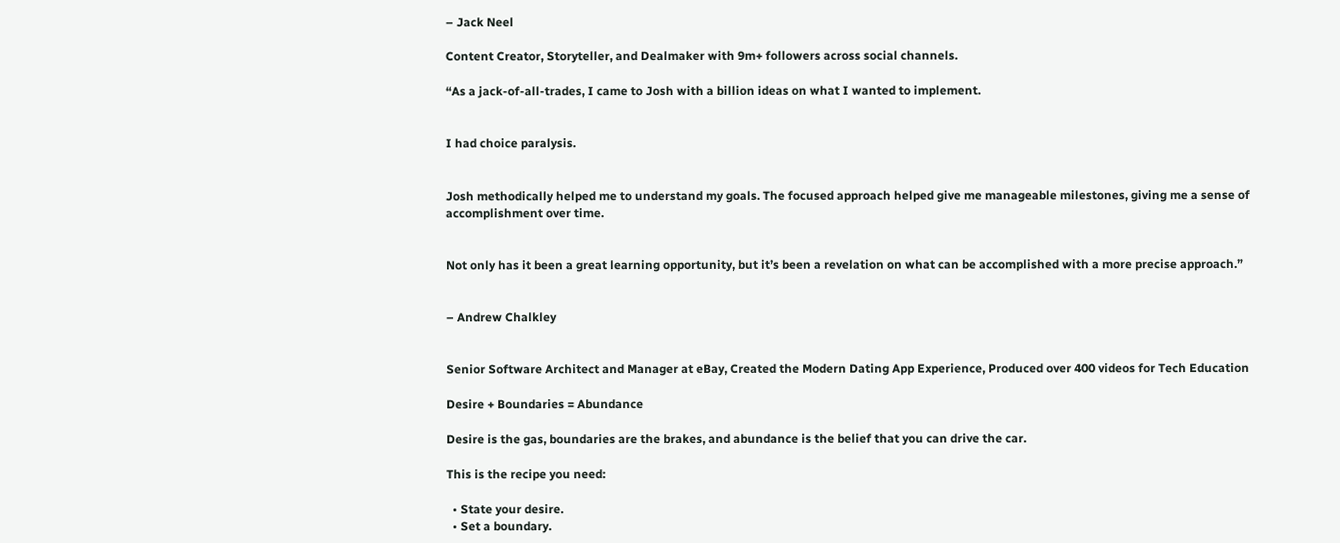– Jack Neel

Content Creator, Storyteller, and Dealmaker with 9m+ followers across social channels.

“As a jack-of-all-trades, I came to Josh with a billion ideas on what I wanted to implement.


I had choice paralysis.


Josh methodically helped me to understand my goals. The focused approach helped give me manageable milestones, giving me a sense of accomplishment over time.


Not only has it been a great learning opportunity, but it’s been a revelation on what can be accomplished with a more precise approach.”


– Andrew Chalkley


Senior Software Architect and Manager at eBay, Created the Modern Dating App Experience, Produced over 400 videos for Tech Education

Desire + Boundaries = Abundance

Desire is the gas, boundaries are the brakes, and abundance is the belief that you can drive the car.

This is the recipe you need:

  • State your desire.
  • Set a boundary.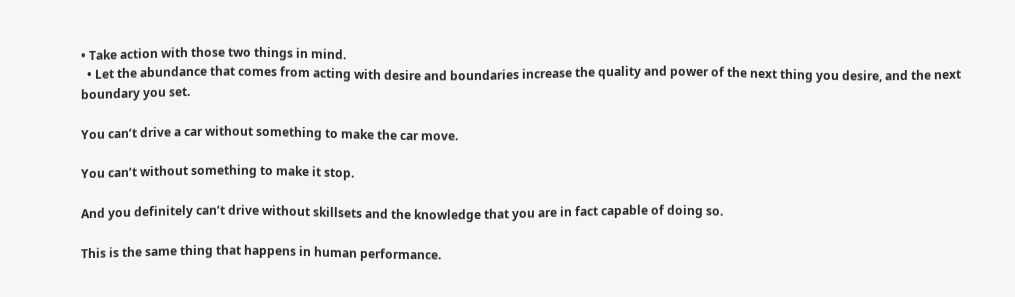• Take action with those two things in mind.
  • Let the abundance that comes from acting with desire and boundaries increase the quality and power of the next thing you desire, and the next boundary you set.

You can’t drive a car without something to make the car move.

You can’t without something to make it stop.

And you definitely can’t drive without skillsets and the knowledge that you are in fact capable of doing so.

This is the same thing that happens in human performance.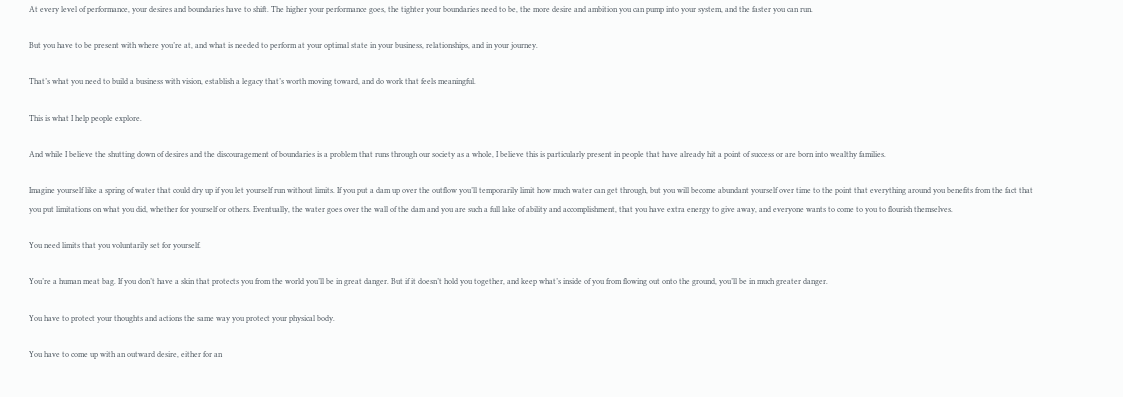At every level of performance, your desires and boundaries have to shift. The higher your performance goes, the tighter your boundaries need to be, the more desire and ambition you can pump into your system, and the faster you can run.

But you have to be present with where you’re at, and what is needed to perform at your optimal state in your business, relationships, and in your journey.

That’s what you need to build a business with vision, establish a legacy that’s worth moving toward, and do work that feels meaningful.

This is what I help people explore.

And while I believe the shutting down of desires and the discouragement of boundaries is a problem that runs through our society as a whole, I believe this is particularly present in people that have already hit a point of success or are born into wealthy families.

Imagine yourself like a spring of water that could dry up if you let yourself run without limits. If you put a dam up over the outflow you’ll temporarily limit how much water can get through, but you will become abundant yourself over time to the point that everything around you benefits from the fact that you put limitations on what you did, whether for yourself or others. Eventually, the water goes over the wall of the dam and you are such a full lake of ability and accomplishment, that you have extra energy to give away, and everyone wants to come to you to flourish themselves.

You need limits that you voluntarily set for yourself.

You’re a human meat bag. If you don’t have a skin that protects you from the world you’ll be in great danger. But if it doesn’t hold you together, and keep what’s inside of you from flowing out onto the ground, you’ll be in much greater danger.

You have to protect your thoughts and actions the same way you protect your physical body.

You have to come up with an outward desire, either for an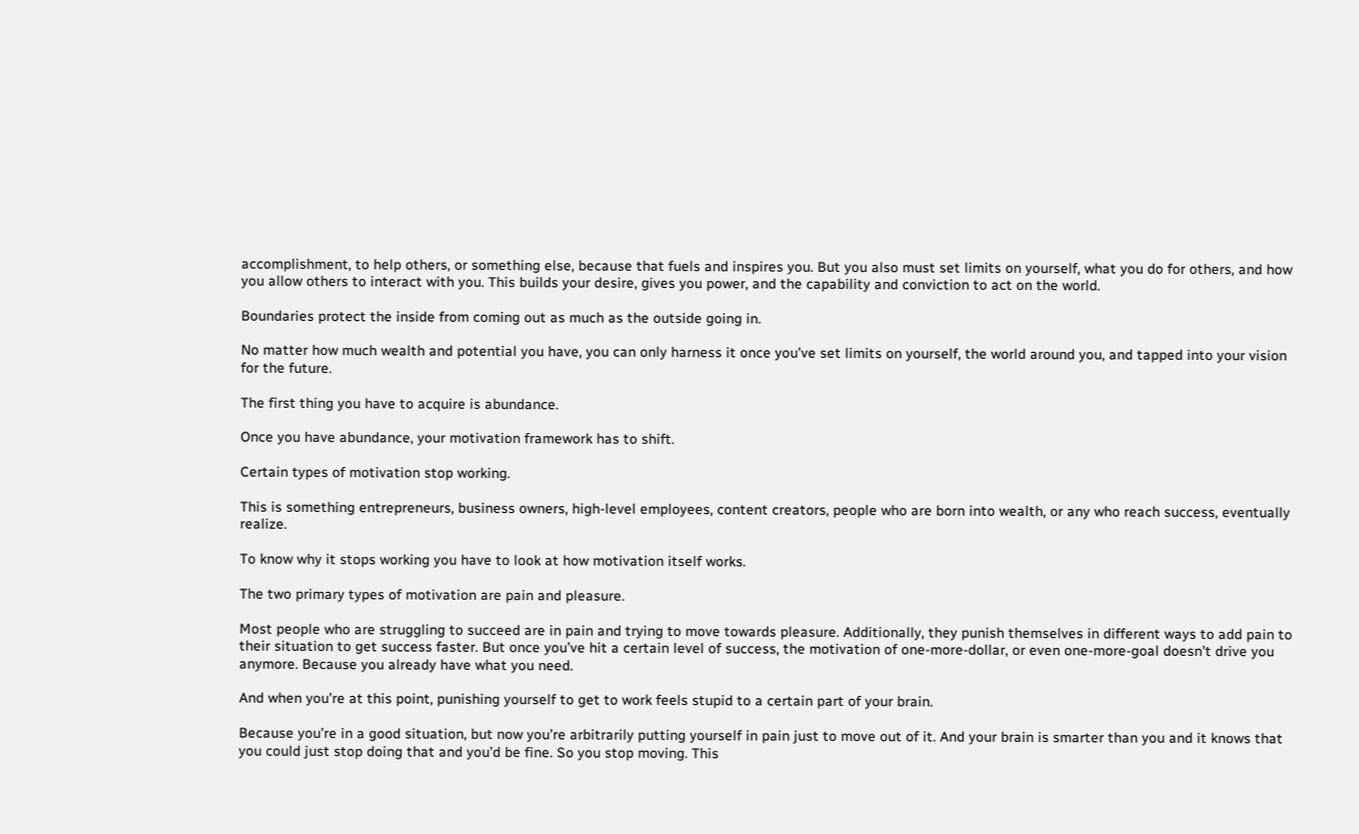accomplishment, to help others, or something else, because that fuels and inspires you. But you also must set limits on yourself, what you do for others, and how you allow others to interact with you. This builds your desire, gives you power, and the capability and conviction to act on the world.

Boundaries protect the inside from coming out as much as the outside going in.

No matter how much wealth and potential you have, you can only harness it once you’ve set limits on yourself, the world around you, and tapped into your vision for the future.

The first thing you have to acquire is abundance.

Once you have abundance, your motivation framework has to shift.

Certain types of motivation stop working.

This is something entrepreneurs, business owners, high-level employees, content creators, people who are born into wealth, or any who reach success, eventually realize.

To know why it stops working you have to look at how motivation itself works.

The two primary types of motivation are pain and pleasure.

Most people who are struggling to succeed are in pain and trying to move towards pleasure. Additionally, they punish themselves in different ways to add pain to their situation to get success faster. But once you’ve hit a certain level of success, the motivation of one-more-dollar, or even one-more-goal doesn’t drive you anymore. Because you already have what you need.

And when you’re at this point, punishing yourself to get to work feels stupid to a certain part of your brain.

Because you’re in a good situation, but now you’re arbitrarily putting yourself in pain just to move out of it. And your brain is smarter than you and it knows that you could just stop doing that and you’d be fine. So you stop moving. This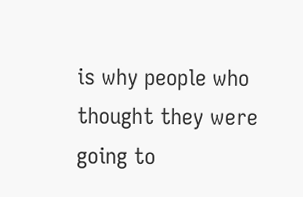is why people who thought they were going to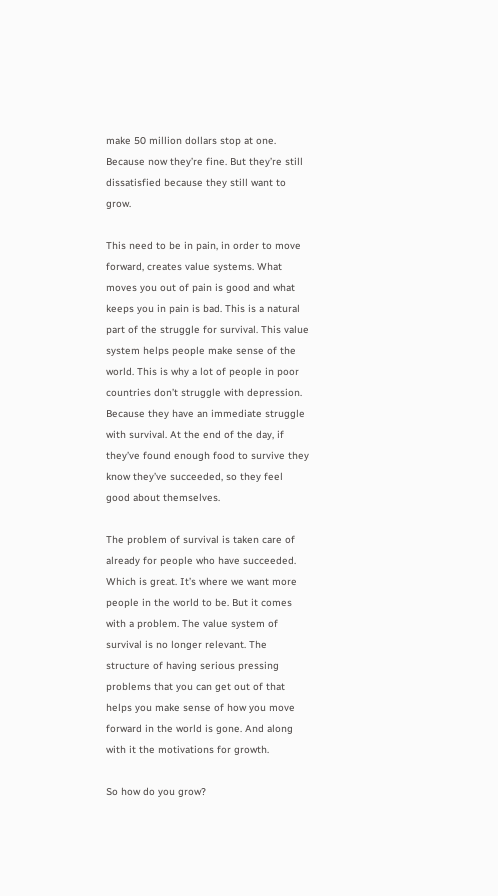make 50 million dollars stop at one. Because now they’re fine. But they’re still dissatisfied because they still want to grow.

This need to be in pain, in order to move forward, creates value systems. What moves you out of pain is good and what keeps you in pain is bad. This is a natural part of the struggle for survival. This value system helps people make sense of the world. This is why a lot of people in poor countries don’t struggle with depression. Because they have an immediate struggle with survival. At the end of the day, if they’ve found enough food to survive they know they’ve succeeded, so they feel good about themselves.

The problem of survival is taken care of already for people who have succeeded. Which is great. It’s where we want more people in the world to be. But it comes with a problem. The value system of survival is no longer relevant. The structure of having serious pressing problems that you can get out of that helps you make sense of how you move forward in the world is gone. And along with it the motivations for growth.

So how do you grow?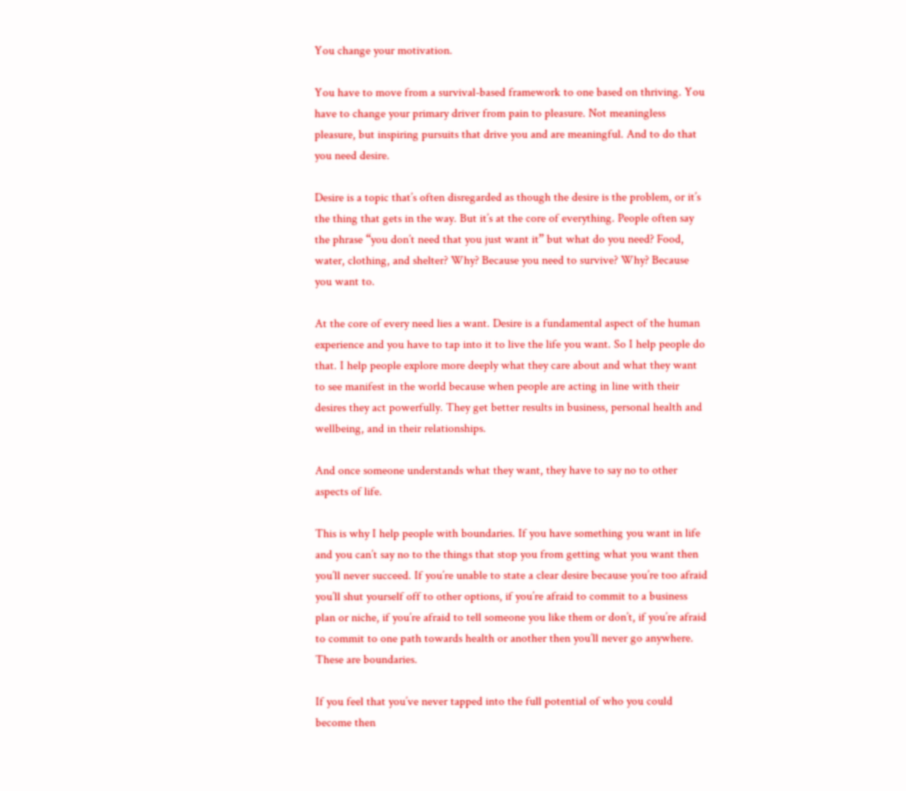You change your motivation.

You have to move from a survival-based framework to one based on thriving. You have to change your primary driver from pain to pleasure. Not meaningless pleasure, but inspiring pursuits that drive you and are meaningful. And to do that you need desire.

Desire is a topic that’s often disregarded as though the desire is the problem, or it’s the thing that gets in the way. But it’s at the core of everything. People often say the phrase “you don’t need that you just want it” but what do you need? Food, water, clothing, and shelter? Why? Because you need to survive? Why? Because you want to.

At the core of every need lies a want. Desire is a fundamental aspect of the human experience and you have to tap into it to live the life you want. So I help people do that. I help people explore more deeply what they care about and what they want to see manifest in the world because when people are acting in line with their desires they act powerfully. They get better results in business, personal health and wellbeing, and in their relationships.

And once someone understands what they want, they have to say no to other aspects of life.

This is why I help people with boundaries. If you have something you want in life and you can’t say no to the things that stop you from getting what you want then you’ll never succeed. If you’re unable to state a clear desire because you’re too afraid you’ll shut yourself off to other options, if you’re afraid to commit to a business plan or niche, if you’re afraid to tell someone you like them or don’t, if you’re afraid to commit to one path towards health or another then you’ll never go anywhere. These are boundaries.

If you feel that you’ve never tapped into the full potential of who you could become then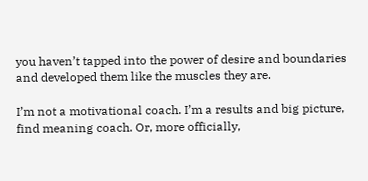you haven’t tapped into the power of desire and boundaries and developed them like the muscles they are.

I’m not a motivational coach. I’m a results and big picture, find meaning coach. Or, more officially,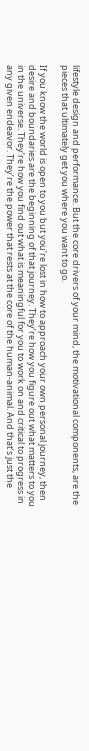lifestyle design and performance. But the core drivers of your mind, the motivational components, are the pieces that ultimately get you where you want to go.

If you know the world is open to you but you’re lost in how to approach your own personal journey, then desire and boundaries are the beginning of that journey. They’re how you figure out what matters to you in the universe. They’re how you find out what is meaningful for you to work on and critical to progress in any given endeavor. They’re the power that rests at the core of the human-animal. And that’s just the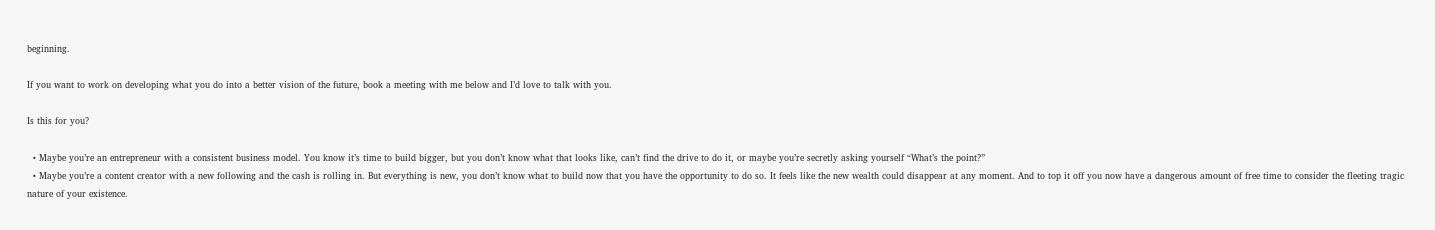beginning.

If you want to work on developing what you do into a better vision of the future, book a meeting with me below and I’d love to talk with you.

Is this for you?

  • Maybe you’re an entrepreneur with a consistent business model. You know it’s time to build bigger, but you don’t know what that looks like, can’t find the drive to do it, or maybe you’re secretly asking yourself “What’s the point?”
  • Maybe you’re a content creator with a new following and the cash is rolling in. But everything is new, you don’t know what to build now that you have the opportunity to do so. It feels like the new wealth could disappear at any moment. And to top it off you now have a dangerous amount of free time to consider the fleeting tragic nature of your existence.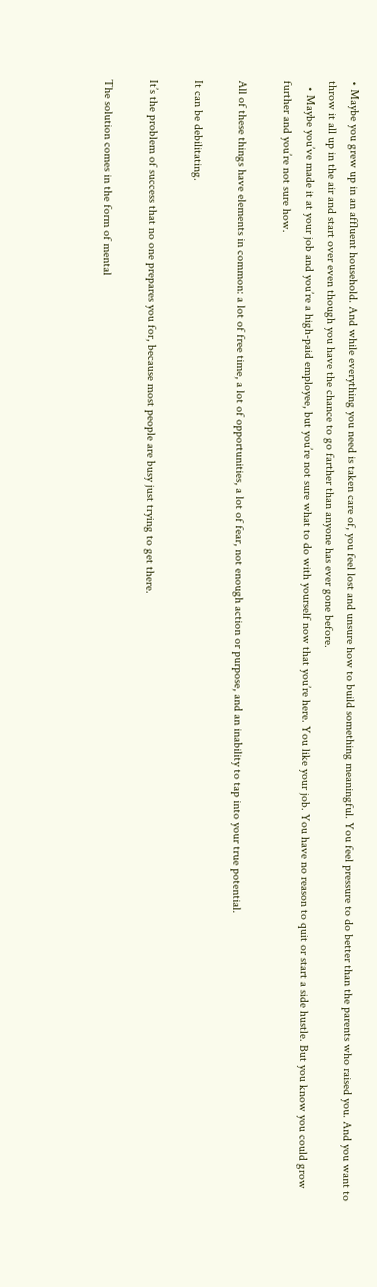• Maybe you grew up in an affluent household. And while everything you need is taken care of, you feel lost and unsure how to build something meaningful. You feel pressure to do better than the parents who raised you. And you want to throw it all up in the air and start over even though you have the chance to go farther than anyone has ever gone before.
  • Maybe you’ve made it at your job and you’re a high-paid employee, but you’re not sure what to do with yourself now that you’re here. You like your job. You have no reason to quit or start a side hustle. But you know you could grow further and you’re not sure how.

All of these things have elements in common: a lot of free time, a lot of opportunities, a lot of fear, not enough action or purpose, and an inability to tap into your true potential.

It can be debilitating.

It’s the problem of success that no one prepares you for, because most people are busy just trying to get there.

The solution comes in the form of mental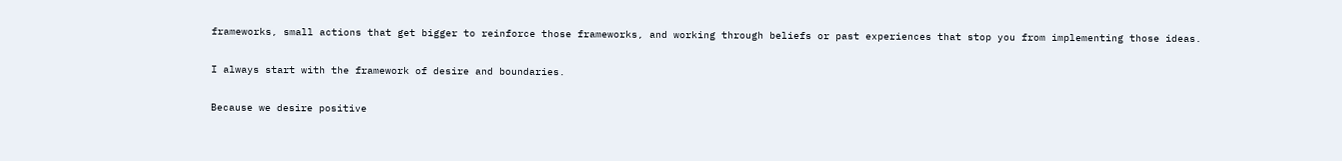frameworks, small actions that get bigger to reinforce those frameworks, and working through beliefs or past experiences that stop you from implementing those ideas.

I always start with the framework of desire and boundaries.

Because we desire positive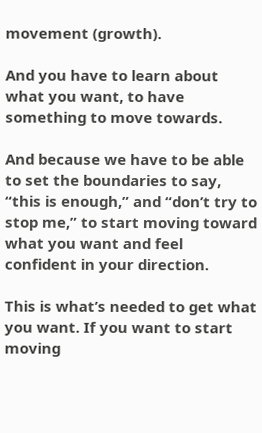movement (growth).

And you have to learn about what you want, to have something to move towards.

And because we have to be able to set the boundaries to say, “this is enough,” and “don’t try to stop me,” to start moving toward what you want and feel confident in your direction.

This is what’s needed to get what you want. If you want to start moving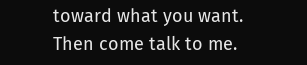toward what you want. Then come talk to me.